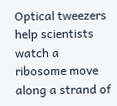Optical tweezers help scientists watch a ribosome move along a strand of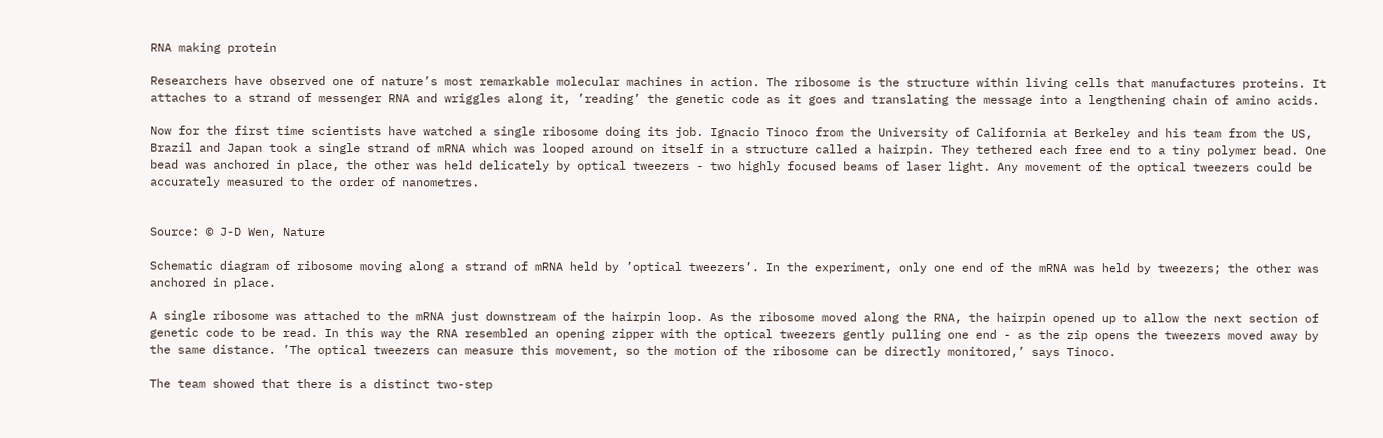RNA making protein

Researchers have observed one of nature’s most remarkable molecular machines in action. The ribosome is the structure within living cells that manufactures proteins. It attaches to a strand of messenger RNA and wriggles along it, ’reading’ the genetic code as it goes and translating the message into a lengthening chain of amino acids.

Now for the first time scientists have watched a single ribosome doing its job. Ignacio Tinoco from the University of California at Berkeley and his team from the US, Brazil and Japan took a single strand of mRNA which was looped around on itself in a structure called a hairpin. They tethered each free end to a tiny polymer bead. One bead was anchored in place, the other was held delicately by optical tweezers - two highly focused beams of laser light. Any movement of the optical tweezers could be accurately measured to the order of nanometres.


Source: © J-D Wen, Nature

Schematic diagram of ribosome moving along a strand of mRNA held by ’optical tweezers’. In the experiment, only one end of the mRNA was held by tweezers; the other was anchored in place.

A single ribosome was attached to the mRNA just downstream of the hairpin loop. As the ribosome moved along the RNA, the hairpin opened up to allow the next section of genetic code to be read. In this way the RNA resembled an opening zipper with the optical tweezers gently pulling one end - as the zip opens the tweezers moved away by the same distance. ’The optical tweezers can measure this movement, so the motion of the ribosome can be directly monitored,’ says Tinoco.

The team showed that there is a distinct two-step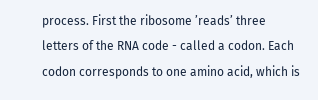process. First the ribosome ’reads’ three letters of the RNA code - called a codon. Each codon corresponds to one amino acid, which is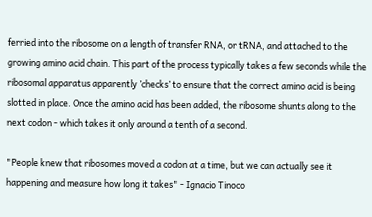ferried into the ribosome on a length of transfer RNA, or tRNA, and attached to the growing amino acid chain. This part of the process typically takes a few seconds while the ribosomal apparatus apparently ’checks’ to ensure that the correct amino acid is being slotted in place. Once the amino acid has been added, the ribosome shunts along to the next codon - which takes it only around a tenth of a second.

"People knew that ribosomes moved a codon at a time, but we can actually see it happening and measure how long it takes" - Ignacio Tinoco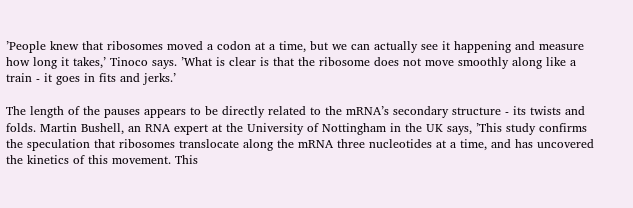’People knew that ribosomes moved a codon at a time, but we can actually see it happening and measure how long it takes,’ Tinoco says. ’What is clear is that the ribosome does not move smoothly along like a train - it goes in fits and jerks.’

The length of the pauses appears to be directly related to the mRNA’s secondary structure - its twists and folds. Martin Bushell, an RNA expert at the University of Nottingham in the UK says, ’This study confirms the speculation that ribosomes translocate along the mRNA three nucleotides at a time, and has uncovered the kinetics of this movement. This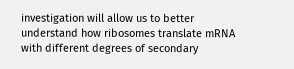investigation will allow us to better understand how ribosomes translate mRNA with different degrees of secondary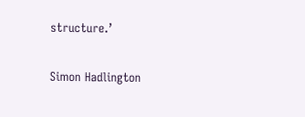structure.’

Simon Hadlington